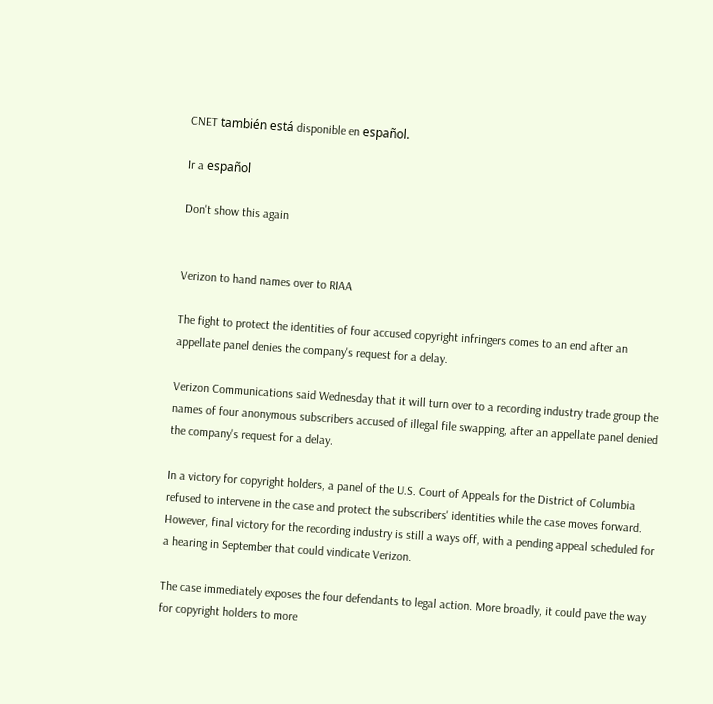CNET también está disponible en español.

Ir a español

Don't show this again


Verizon to hand names over to RIAA

The fight to protect the identities of four accused copyright infringers comes to an end after an appellate panel denies the company's request for a delay.

Verizon Communications said Wednesday that it will turn over to a recording industry trade group the names of four anonymous subscribers accused of illegal file swapping, after an appellate panel denied the company's request for a delay.

In a victory for copyright holders, a panel of the U.S. Court of Appeals for the District of Columbia refused to intervene in the case and protect the subscribers' identities while the case moves forward. However, final victory for the recording industry is still a ways off, with a pending appeal scheduled for a hearing in September that could vindicate Verizon.

The case immediately exposes the four defendants to legal action. More broadly, it could pave the way for copyright holders to more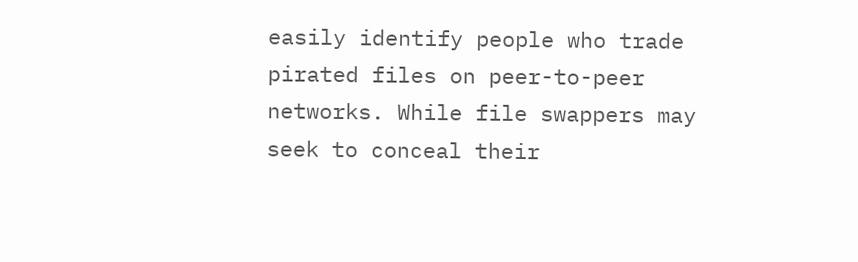easily identify people who trade pirated files on peer-to-peer networks. While file swappers may seek to conceal their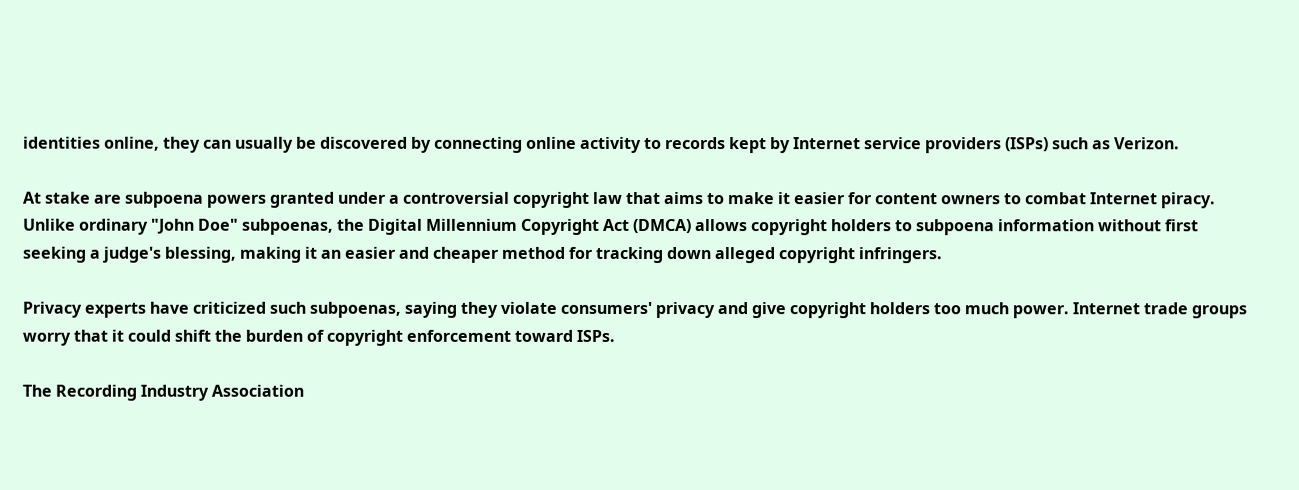identities online, they can usually be discovered by connecting online activity to records kept by Internet service providers (ISPs) such as Verizon.

At stake are subpoena powers granted under a controversial copyright law that aims to make it easier for content owners to combat Internet piracy. Unlike ordinary "John Doe" subpoenas, the Digital Millennium Copyright Act (DMCA) allows copyright holders to subpoena information without first seeking a judge's blessing, making it an easier and cheaper method for tracking down alleged copyright infringers.

Privacy experts have criticized such subpoenas, saying they violate consumers' privacy and give copyright holders too much power. Internet trade groups worry that it could shift the burden of copyright enforcement toward ISPs.

The Recording Industry Association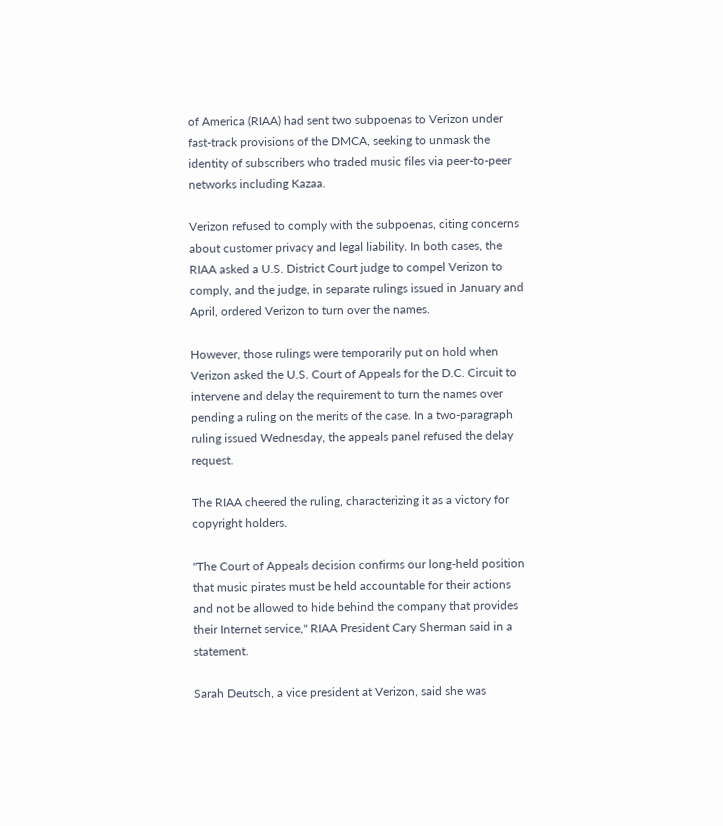of America (RIAA) had sent two subpoenas to Verizon under fast-track provisions of the DMCA, seeking to unmask the identity of subscribers who traded music files via peer-to-peer networks including Kazaa.

Verizon refused to comply with the subpoenas, citing concerns about customer privacy and legal liability. In both cases, the RIAA asked a U.S. District Court judge to compel Verizon to comply, and the judge, in separate rulings issued in January and April, ordered Verizon to turn over the names.

However, those rulings were temporarily put on hold when Verizon asked the U.S. Court of Appeals for the D.C. Circuit to intervene and delay the requirement to turn the names over pending a ruling on the merits of the case. In a two-paragraph ruling issued Wednesday, the appeals panel refused the delay request.

The RIAA cheered the ruling, characterizing it as a victory for copyright holders.

"The Court of Appeals decision confirms our long-held position that music pirates must be held accountable for their actions and not be allowed to hide behind the company that provides their Internet service," RIAA President Cary Sherman said in a statement.

Sarah Deutsch, a vice president at Verizon, said she was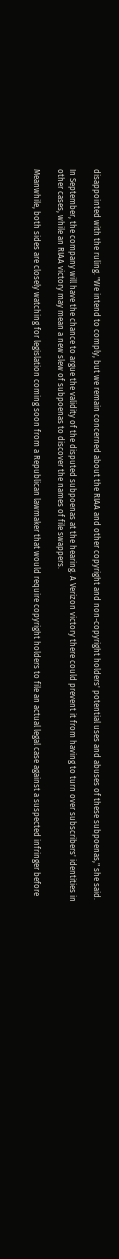disappointed with the ruling. "We intend to comply, but we remain concerned about the RIAA and other copyright and non-copyright holders' potential uses and abuses of these subpoenas," she said.

In September, the company will have the chance to argue the validity of the disputed subpoenas at the hearing. A Verizon victory there could prevent it from having to turn over subscribers' identities in other cases, while an RIAA victory may mean a new slew of subpoenas to discover the names of file swappers.

Meanwhile, both sides are closely watching for legislation coming soon from a Republican lawmaker that would require copyright holders to file an actual legal case against a suspected infringer before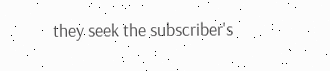they seek the subscriber's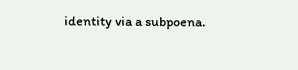identity via a subpoena.